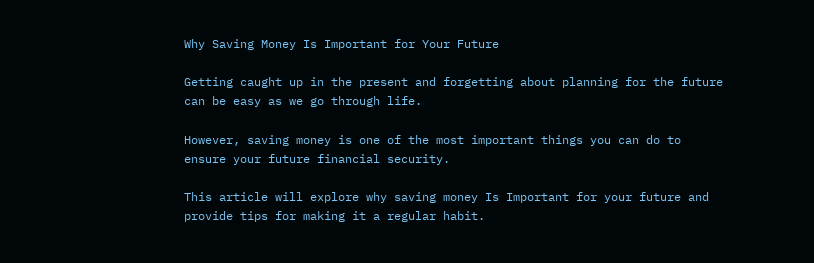Why Saving Money Is Important for Your Future

Getting caught up in the present and forgetting about planning for the future can be easy as we go through life.

However, saving money is one of the most important things you can do to ensure your future financial security.

This article will explore why saving money Is Important for your future and provide tips for making it a regular habit.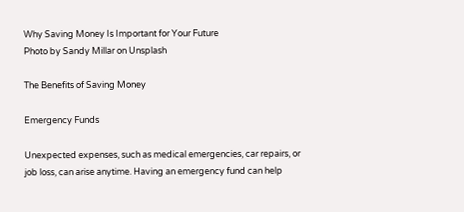Why Saving Money Is Important for Your Future
Photo by Sandy Millar on Unsplash

The Benefits of Saving Money

Emergency Funds

Unexpected expenses, such as medical emergencies, car repairs, or job loss, can arise anytime. Having an emergency fund can help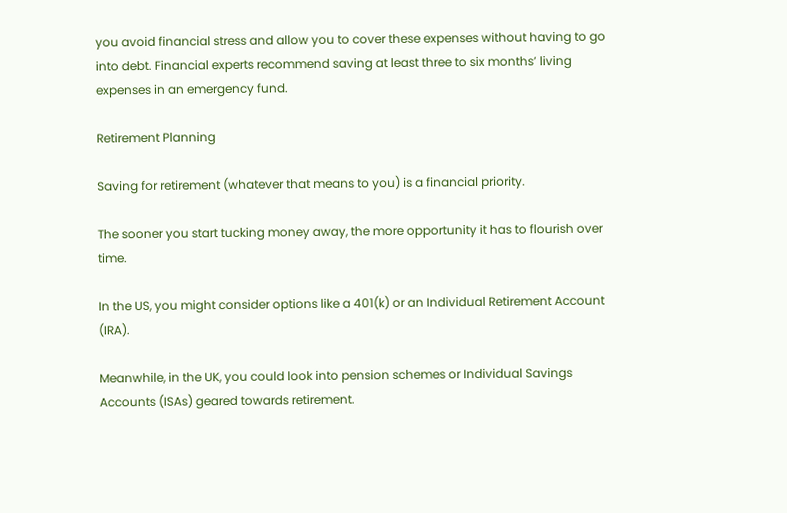you avoid financial stress and allow you to cover these expenses without having to go into debt. Financial experts recommend saving at least three to six months’ living expenses in an emergency fund.

Retirement Planning

Saving for retirement (whatever that means to you) is a financial priority.

The sooner you start tucking money away, the more opportunity it has to flourish over time.

In the US, you might consider options like a 401(k) or an Individual Retirement Account (IRA).

Meanwhile, in the UK, you could look into pension schemes or Individual Savings Accounts (ISAs) geared towards retirement.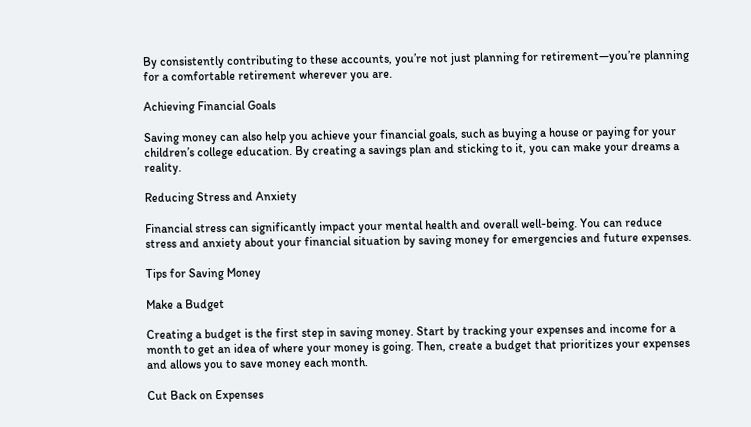By consistently contributing to these accounts, you’re not just planning for retirement—you’re planning for a comfortable retirement wherever you are.

Achieving Financial Goals

Saving money can also help you achieve your financial goals, such as buying a house or paying for your children’s college education. By creating a savings plan and sticking to it, you can make your dreams a reality.

Reducing Stress and Anxiety

Financial stress can significantly impact your mental health and overall well-being. You can reduce stress and anxiety about your financial situation by saving money for emergencies and future expenses.

Tips for Saving Money

Make a Budget

Creating a budget is the first step in saving money. Start by tracking your expenses and income for a month to get an idea of where your money is going. Then, create a budget that prioritizes your expenses and allows you to save money each month.

Cut Back on Expenses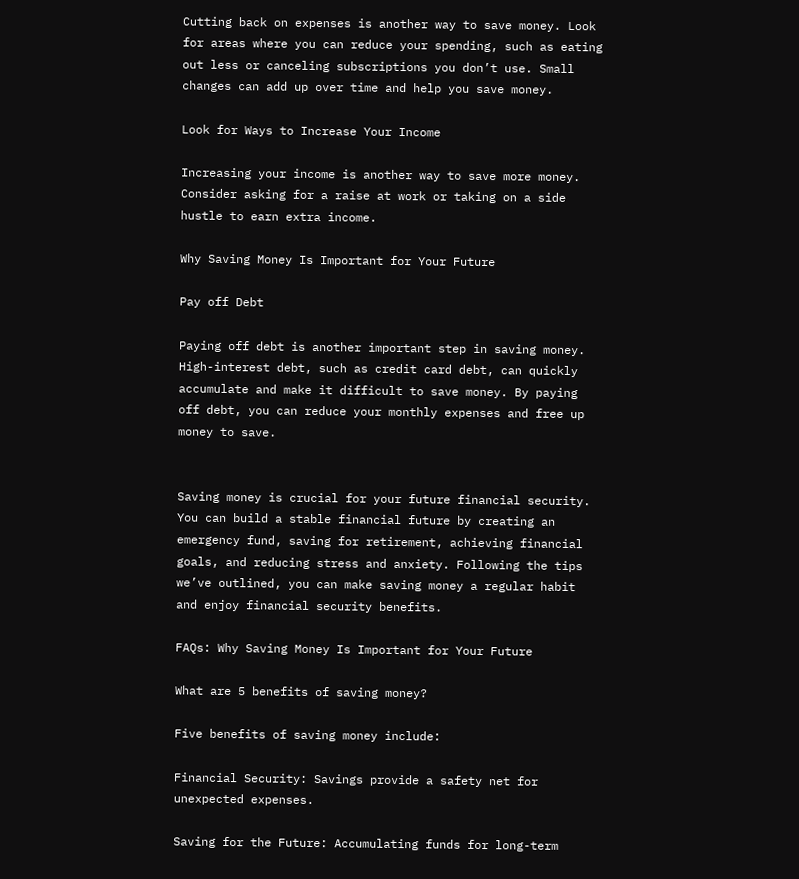Cutting back on expenses is another way to save money. Look for areas where you can reduce your spending, such as eating out less or canceling subscriptions you don’t use. Small changes can add up over time and help you save money.

Look for Ways to Increase Your Income

Increasing your income is another way to save more money. Consider asking for a raise at work or taking on a side hustle to earn extra income.

Why Saving Money Is Important for Your Future

Pay off Debt

Paying off debt is another important step in saving money. High-interest debt, such as credit card debt, can quickly accumulate and make it difficult to save money. By paying off debt, you can reduce your monthly expenses and free up money to save.


Saving money is crucial for your future financial security. You can build a stable financial future by creating an emergency fund, saving for retirement, achieving financial goals, and reducing stress and anxiety. Following the tips we’ve outlined, you can make saving money a regular habit and enjoy financial security benefits.

FAQs: Why Saving Money Is Important for Your Future

What are 5 benefits of saving money?

Five benefits of saving money include:

Financial Security: Savings provide a safety net for unexpected expenses.

Saving for the Future: Accumulating funds for long-term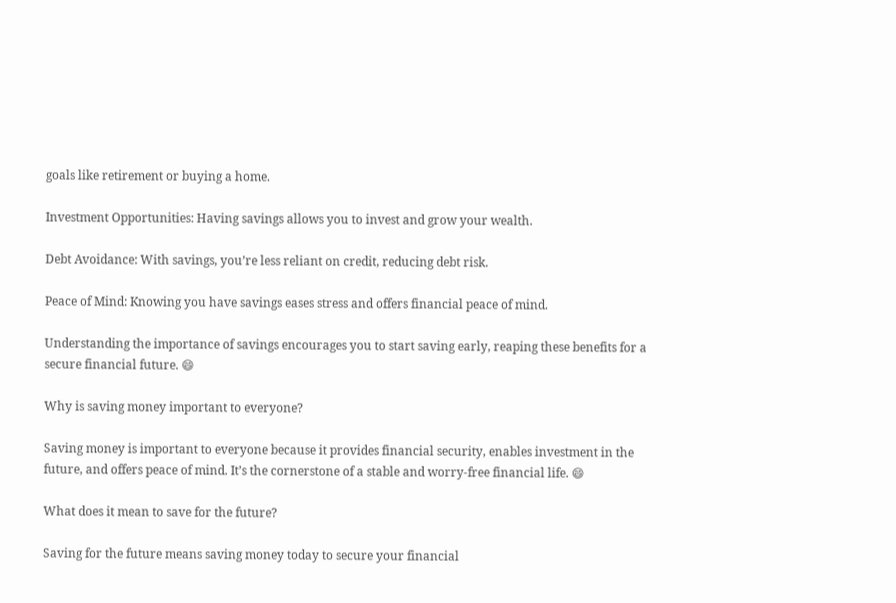goals like retirement or buying a home.

Investment Opportunities: Having savings allows you to invest and grow your wealth.

Debt Avoidance: With savings, you’re less reliant on credit, reducing debt risk.

Peace of Mind: Knowing you have savings eases stress and offers financial peace of mind.

Understanding the importance of savings encourages you to start saving early, reaping these benefits for a secure financial future. 😄

Why is saving money important to everyone?

Saving money is important to everyone because it provides financial security, enables investment in the future, and offers peace of mind. It’s the cornerstone of a stable and worry-free financial life. 😄

What does it mean to save for the future?

Saving for the future means saving money today to secure your financial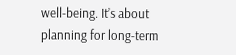well-being. It’s about planning for long-term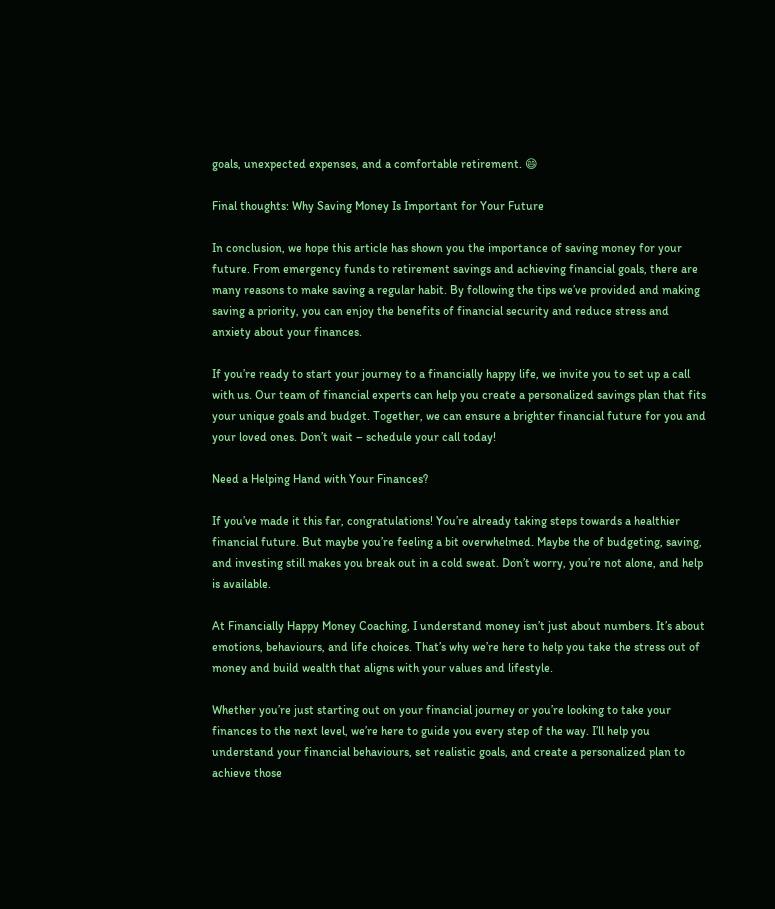goals, unexpected expenses, and a comfortable retirement. 😄

Final thoughts: Why Saving Money Is Important for Your Future

In conclusion, we hope this article has shown you the importance of saving money for your future. From emergency funds to retirement savings and achieving financial goals, there are many reasons to make saving a regular habit. By following the tips we’ve provided and making saving a priority, you can enjoy the benefits of financial security and reduce stress and anxiety about your finances.

If you’re ready to start your journey to a financially happy life, we invite you to set up a call with us. Our team of financial experts can help you create a personalized savings plan that fits your unique goals and budget. Together, we can ensure a brighter financial future for you and your loved ones. Don’t wait – schedule your call today!

Need a Helping Hand with Your Finances?

If you’ve made it this far, congratulations! You’re already taking steps towards a healthier financial future. But maybe you’re feeling a bit overwhelmed. Maybe the of budgeting, saving, and investing still makes you break out in a cold sweat. Don’t worry, you’re not alone, and help is available.

At Financially Happy Money Coaching, I understand money isn’t just about numbers. It’s about emotions, behaviours, and life choices. That’s why we’re here to help you take the stress out of money and build wealth that aligns with your values and lifestyle.

Whether you’re just starting out on your financial journey or you’re looking to take your finances to the next level, we’re here to guide you every step of the way. I’ll help you understand your financial behaviours, set realistic goals, and create a personalized plan to achieve those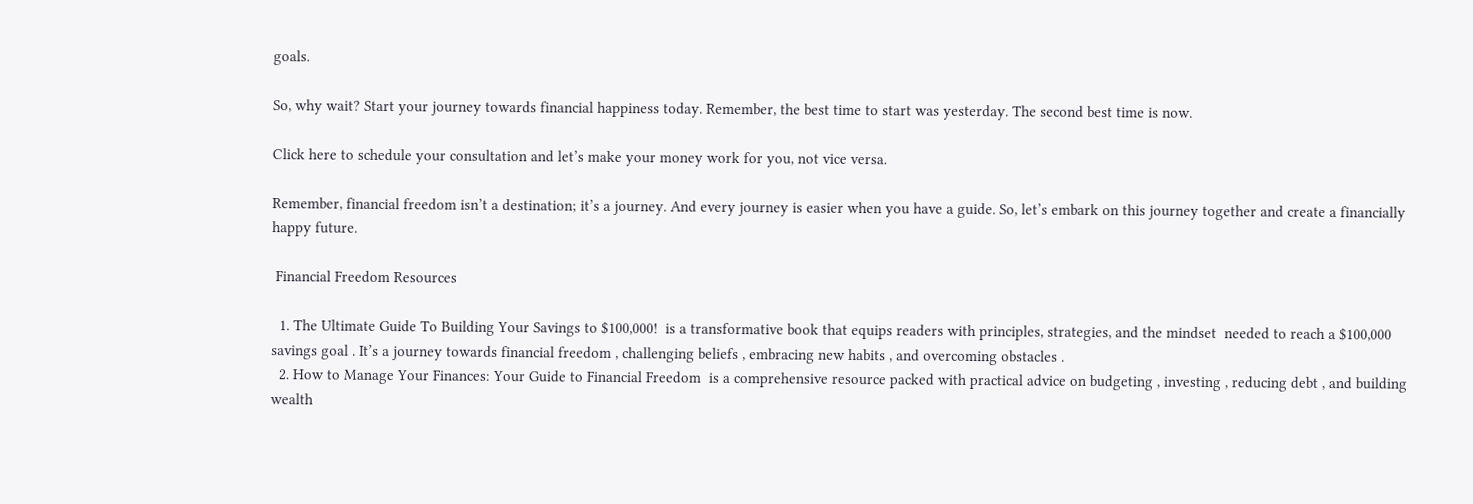goals.

So, why wait? Start your journey towards financial happiness today. Remember, the best time to start was yesterday. The second best time is now.

Click here to schedule your consultation and let’s make your money work for you, not vice versa.

Remember, financial freedom isn’t a destination; it’s a journey. And every journey is easier when you have a guide. So, let’s embark on this journey together and create a financially happy future.

 Financial Freedom Resources

  1. The Ultimate Guide To Building Your Savings to $100,000!  is a transformative book that equips readers with principles, strategies, and the mindset  needed to reach a $100,000 savings goal . It’s a journey towards financial freedom , challenging beliefs , embracing new habits , and overcoming obstacles .
  2. How to Manage Your Finances: Your Guide to Financial Freedom  is a comprehensive resource packed with practical advice on budgeting , investing , reducing debt , and building wealth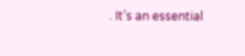. It’s an essential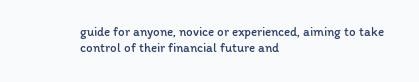guide for anyone, novice or experienced, aiming to take control of their financial future and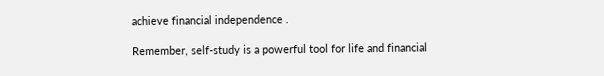achieve financial independence .

Remember, self-study is a powerful tool for life and financial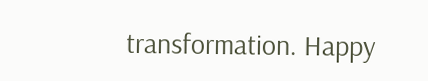transformation. Happy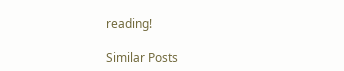reading!

Similar Posts